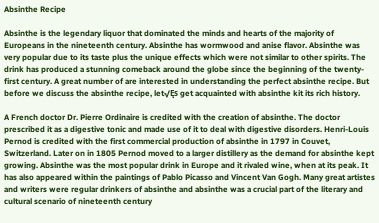Absinthe Recipe

Absinthe is the legendary liquor that dominated the minds and hearts of the majority of Europeans in the nineteenth century. Absinthe has wormwood and anise flavor. Absinthe was very popular due to its taste plus the unique effects which were not similar to other spirits. The drink has produced a stunning comeback around the globe since the beginning of the twenty-first century. A great number of are interested in understanding the perfect absinthe recipe. But before we discuss the absinthe recipe, let√Ęs get acquainted with absinthe kit its rich history.

A French doctor Dr. Pierre Ordinaire is credited with the creation of absinthe. The doctor prescribed it as a digestive tonic and made use of it to deal with digestive disorders. Henri-Louis Pernod is credited with the first commercial production of absinthe in 1797 in Couvet, Switzerland. Later on in 1805 Pernod moved to a larger distillery as the demand for absinthe kept growing. Absinthe was the most popular drink in Europe and it rivaled wine, when at its peak. It has also appeared within the paintings of Pablo Picasso and Vincent Van Gogh. Many great artistes and writers were regular drinkers of absinthe and absinthe was a crucial part of the literary and cultural scenario of nineteenth century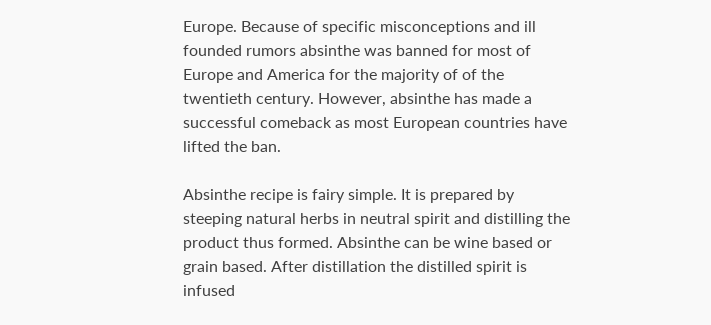Europe. Because of specific misconceptions and ill founded rumors absinthe was banned for most of Europe and America for the majority of of the twentieth century. However, absinthe has made a successful comeback as most European countries have lifted the ban.

Absinthe recipe is fairy simple. It is prepared by steeping natural herbs in neutral spirit and distilling the product thus formed. Absinthe can be wine based or grain based. After distillation the distilled spirit is infused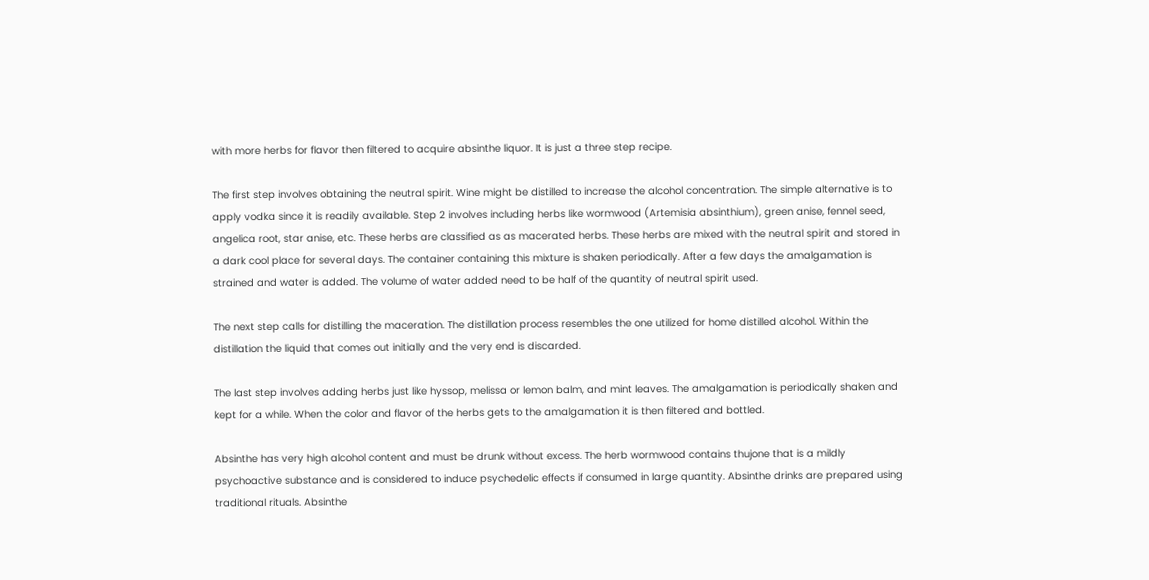with more herbs for flavor then filtered to acquire absinthe liquor. It is just a three step recipe.

The first step involves obtaining the neutral spirit. Wine might be distilled to increase the alcohol concentration. The simple alternative is to apply vodka since it is readily available. Step 2 involves including herbs like wormwood (Artemisia absinthium), green anise, fennel seed, angelica root, star anise, etc. These herbs are classified as as macerated herbs. These herbs are mixed with the neutral spirit and stored in a dark cool place for several days. The container containing this mixture is shaken periodically. After a few days the amalgamation is strained and water is added. The volume of water added need to be half of the quantity of neutral spirit used.

The next step calls for distilling the maceration. The distillation process resembles the one utilized for home distilled alcohol. Within the distillation the liquid that comes out initially and the very end is discarded.

The last step involves adding herbs just like hyssop, melissa or lemon balm, and mint leaves. The amalgamation is periodically shaken and kept for a while. When the color and flavor of the herbs gets to the amalgamation it is then filtered and bottled.

Absinthe has very high alcohol content and must be drunk without excess. The herb wormwood contains thujone that is a mildly psychoactive substance and is considered to induce psychedelic effects if consumed in large quantity. Absinthe drinks are prepared using traditional rituals. Absinthe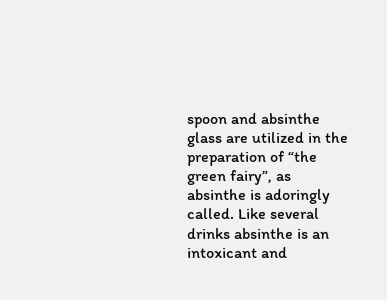spoon and absinthe glass are utilized in the preparation of “the green fairy”, as absinthe is adoringly called. Like several drinks absinthe is an intoxicant and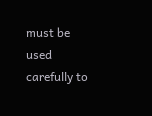must be used carefully to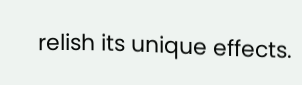relish its unique effects.